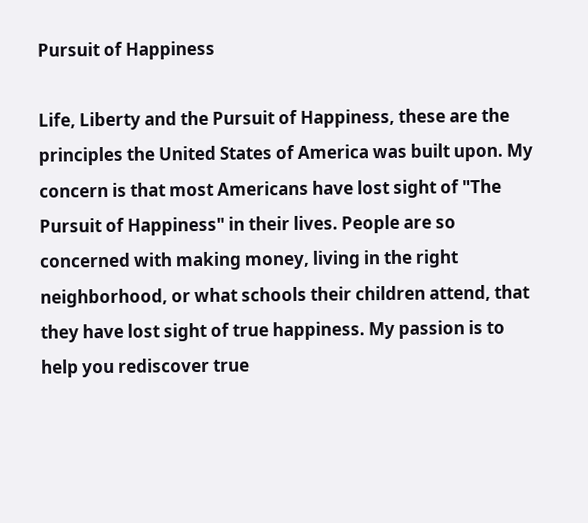Pursuit of Happiness

Life, Liberty and the Pursuit of Happiness, these are the principles the United States of America was built upon. My concern is that most Americans have lost sight of "The Pursuit of Happiness" in their lives. People are so concerned with making money, living in the right neighborhood, or what schools their children attend, that they have lost sight of true happiness. My passion is to help you rediscover true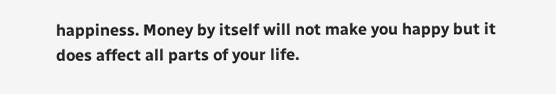happiness. Money by itself will not make you happy but it does affect all parts of your life.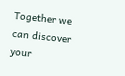Together we can discover your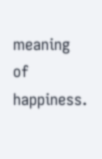meaning of happiness.